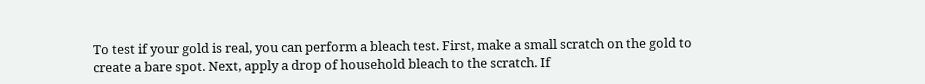To test if your gold is real, you can perform a bleach test. First, make a small scratch on the gold to create a bare spot. Next, apply a drop of household bleach to the scratch. If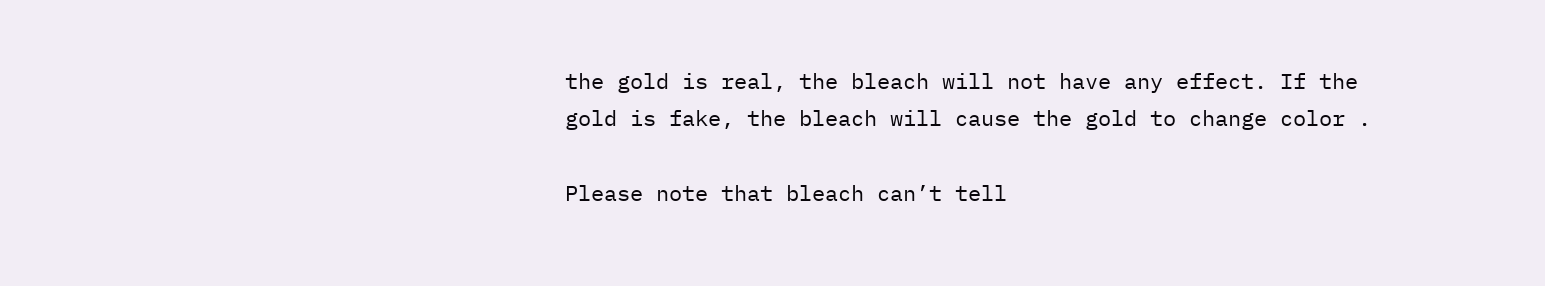the gold is real, the bleach will not have any effect. If the gold is fake, the bleach will cause the gold to change color .

Please note that bleach can’t tell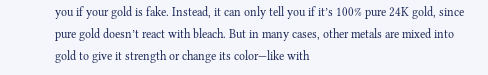you if your gold is fake. Instead, it can only tell you if it’s 100% pure 24K gold, since pure gold doesn’t react with bleach. But in many cases, other metals are mixed into gold to give it strength or change its color—like with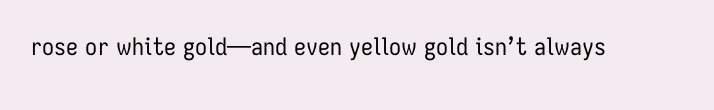rose or white gold—and even yellow gold isn’t always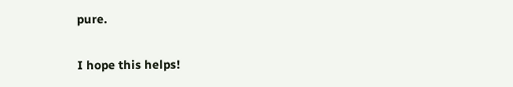pure.

I hope this helps!